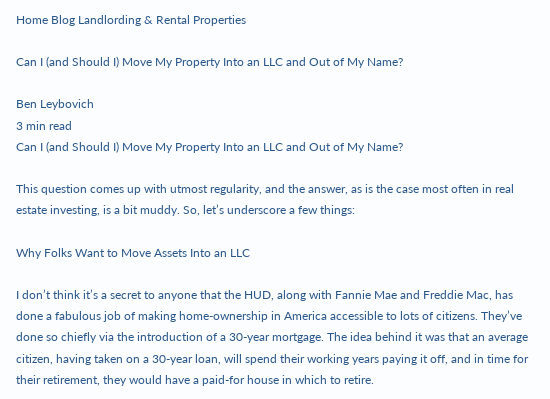Home Blog Landlording & Rental Properties

Can I (and Should I) Move My Property Into an LLC and Out of My Name?

Ben Leybovich
3 min read
Can I (and Should I) Move My Property Into an LLC and Out of My Name?

This question comes up with utmost regularity, and the answer, as is the case most often in real estate investing, is a bit muddy. So, let’s underscore a few things:

Why Folks Want to Move Assets Into an LLC

I don’t think it’s a secret to anyone that the HUD, along with Fannie Mae and Freddie Mac, has done a fabulous job of making home-ownership in America accessible to lots of citizens. They’ve done so chiefly via the introduction of a 30-year mortgage. The idea behind it was that an average citizen, having taken on a 30-year loan, will spend their working years paying it off, and in time for their retirement, they would have a paid-for house in which to retire.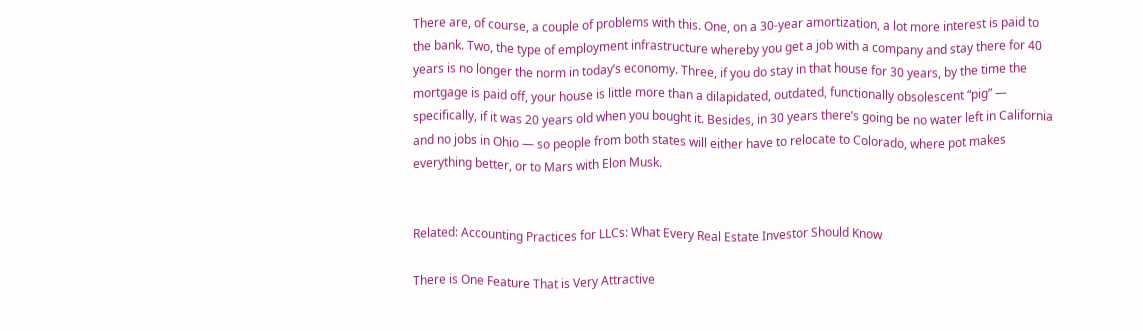There are, of course, a couple of problems with this. One, on a 30-year amortization, a lot more interest is paid to the bank. Two, the type of employment infrastructure whereby you get a job with a company and stay there for 40 years is no longer the norm in today’s economy. Three, if you do stay in that house for 30 years, by the time the mortgage is paid off, your house is little more than a dilapidated, outdated, functionally obsolescent “pig” — specifically, if it was 20 years old when you bought it. Besides, in 30 years there’s going be no water left in California and no jobs in Ohio — so people from both states will either have to relocate to Colorado, where pot makes everything better, or to Mars with Elon Musk.


Related: Accounting Practices for LLCs: What Every Real Estate Investor Should Know

There is One Feature That is Very Attractive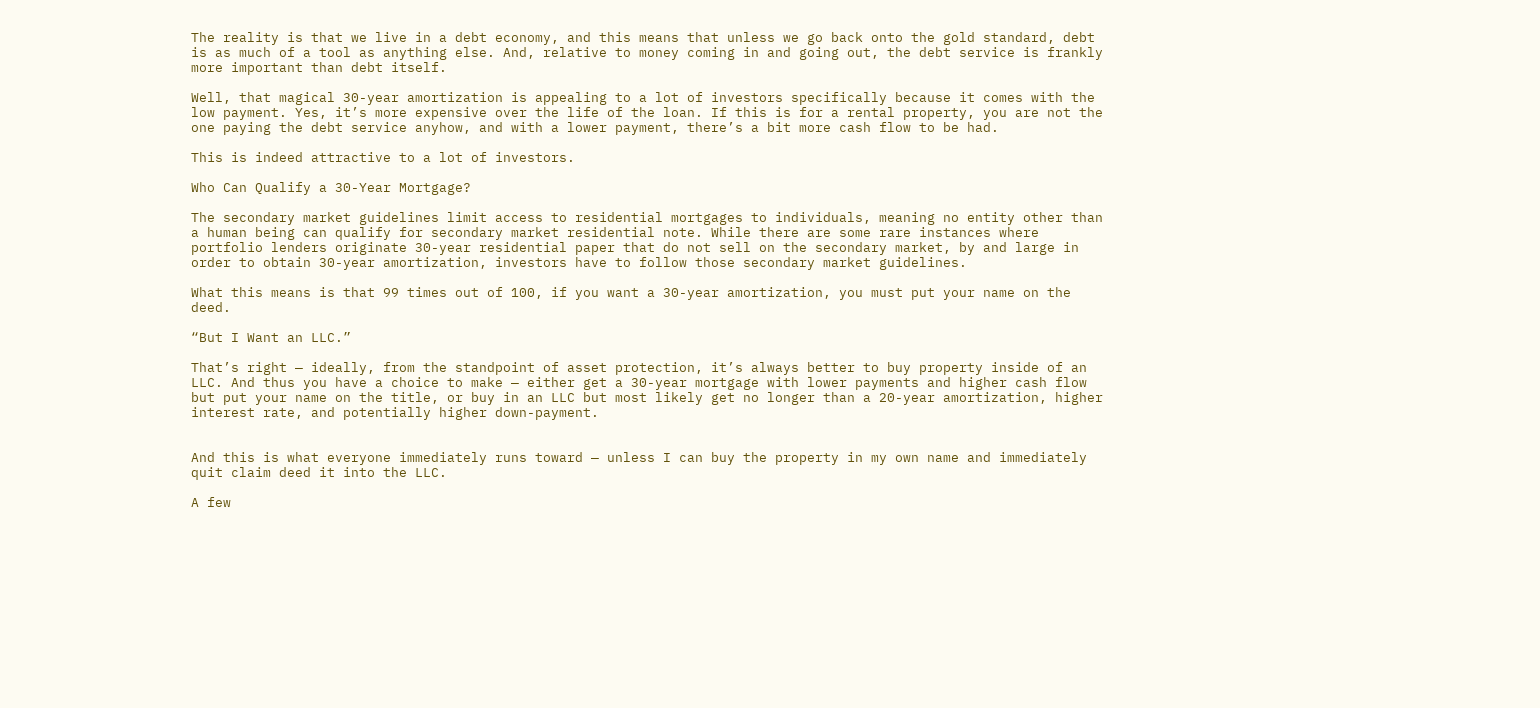The reality is that we live in a debt economy, and this means that unless we go back onto the gold standard, debt is as much of a tool as anything else. And, relative to money coming in and going out, the debt service is frankly more important than debt itself.

Well, that magical 30-year amortization is appealing to a lot of investors specifically because it comes with the low payment. Yes, it’s more expensive over the life of the loan. If this is for a rental property, you are not the one paying the debt service anyhow, and with a lower payment, there’s a bit more cash flow to be had.

This is indeed attractive to a lot of investors.

Who Can Qualify a 30-Year Mortgage?

The secondary market guidelines limit access to residential mortgages to individuals, meaning no entity other than a human being can qualify for secondary market residential note. While there are some rare instances where portfolio lenders originate 30-year residential paper that do not sell on the secondary market, by and large in order to obtain 30-year amortization, investors have to follow those secondary market guidelines.

What this means is that 99 times out of 100, if you want a 30-year amortization, you must put your name on the deed.

“But I Want an LLC.”

That’s right — ideally, from the standpoint of asset protection, it’s always better to buy property inside of an LLC. And thus you have a choice to make — either get a 30-year mortgage with lower payments and higher cash flow but put your name on the title, or buy in an LLC but most likely get no longer than a 20-year amortization, higher interest rate, and potentially higher down-payment.


And this is what everyone immediately runs toward — unless I can buy the property in my own name and immediately quit claim deed it into the LLC.

A few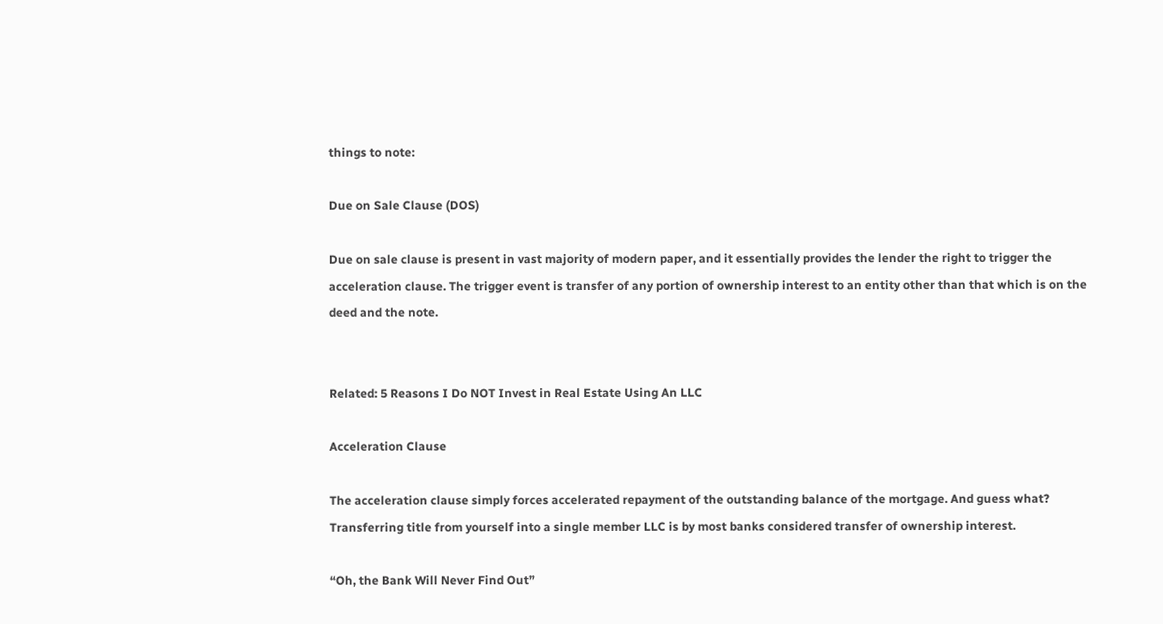things to note:

Due on Sale Clause (DOS)

Due on sale clause is present in vast majority of modern paper, and it essentially provides the lender the right to trigger the acceleration clause. The trigger event is transfer of any portion of ownership interest to an entity other than that which is on the deed and the note.


Related: 5 Reasons I Do NOT Invest in Real Estate Using An LLC

Acceleration Clause

The acceleration clause simply forces accelerated repayment of the outstanding balance of the mortgage. And guess what? Transferring title from yourself into a single member LLC is by most banks considered transfer of ownership interest.

“Oh, the Bank Will Never Find Out”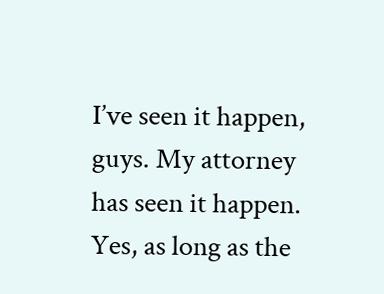I’ve seen it happen, guys. My attorney has seen it happen. Yes, as long as the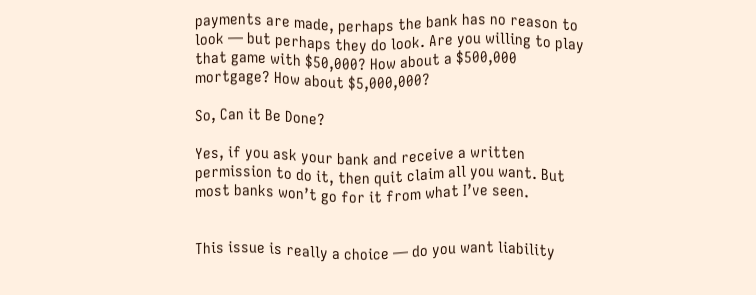payments are made, perhaps the bank has no reason to look — but perhaps they do look. Are you willing to play that game with $50,000? How about a $500,000 mortgage? How about $5,000,000?

So, Can it Be Done?

Yes, if you ask your bank and receive a written permission to do it, then quit claim all you want. But most banks won’t go for it from what I’ve seen.


This issue is really a choice — do you want liability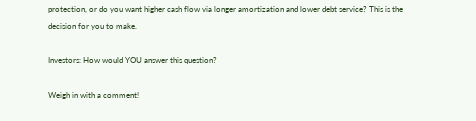protection, or do you want higher cash flow via longer amortization and lower debt service? This is the decision for you to make.

Investors: How would YOU answer this question?

Weigh in with a comment!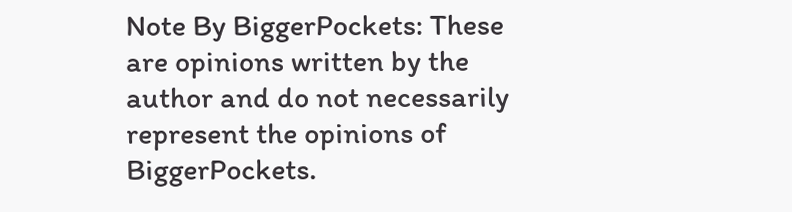Note By BiggerPockets: These are opinions written by the author and do not necessarily represent the opinions of BiggerPockets.